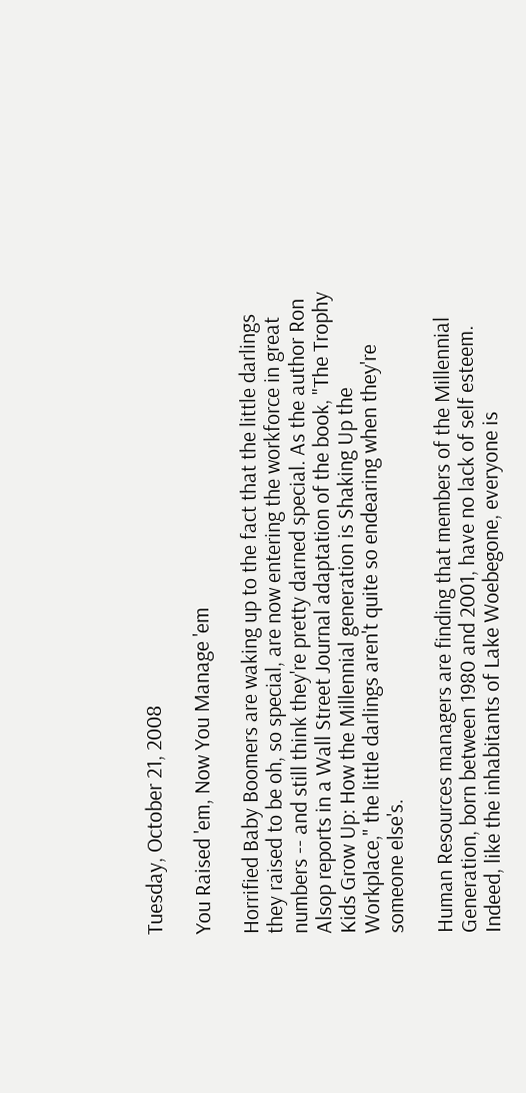Tuesday, October 21, 2008

You Raised 'em, Now You Manage 'em

Horrified Baby Boomers are waking up to the fact that the little darlings they raised to be oh, so special, are now entering the workforce in great numbers -- and still think they're pretty darned special. As the author Ron Alsop reports in a Wall Street Journal adaptation of the book, "The Trophy Kids Grow Up: How the Millennial generation is Shaking Up the Workplace," the little darlings aren't quite so endearing when they're someone else's.

Human Resources managers are finding that members of the Millennial Generation, born between 1980 and 2001, have no lack of self esteem. Indeed, like the inhabitants of Lake Woebegone, everyone is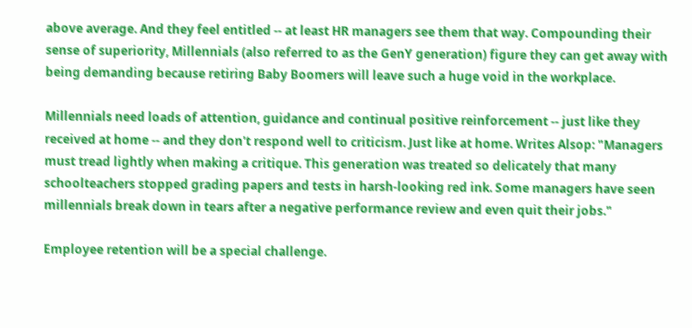above average. And they feel entitled -- at least HR managers see them that way. Compounding their sense of superiority, Millennials (also referred to as the GenY generation) figure they can get away with being demanding because retiring Baby Boomers will leave such a huge void in the workplace.

Millennials need loads of attention, guidance and continual positive reinforcement -- just like they received at home -- and they don't respond well to criticism. Just like at home. Writes Alsop: "Managers must tread lightly when making a critique. This generation was treated so delicately that many schoolteachers stopped grading papers and tests in harsh-looking red ink. Some managers have seen millennials break down in tears after a negative performance review and even quit their jobs."

Employee retention will be a special challenge.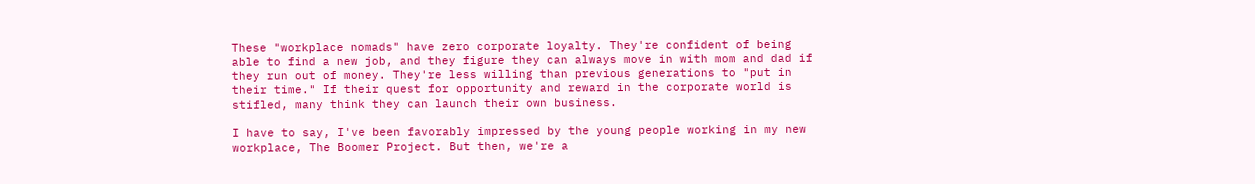These "workplace nomads" have zero corporate loyalty. They're confident of being able to find a new job, and they figure they can always move in with mom and dad if they run out of money. They're less willing than previous generations to "put in their time." If their quest for opportunity and reward in the corporate world is stifled, many think they can launch their own business.

I have to say, I've been favorably impressed by the young people working in my new workplace, The Boomer Project. But then, we're a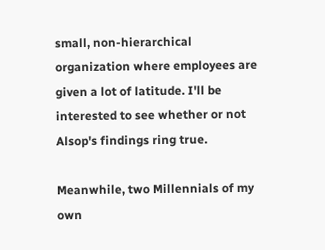small, non-hierarchical organization where employees are given a lot of latitude. I'll be interested to see whether or not Alsop's findings ring true.

Meanwhile, two Millennials of my own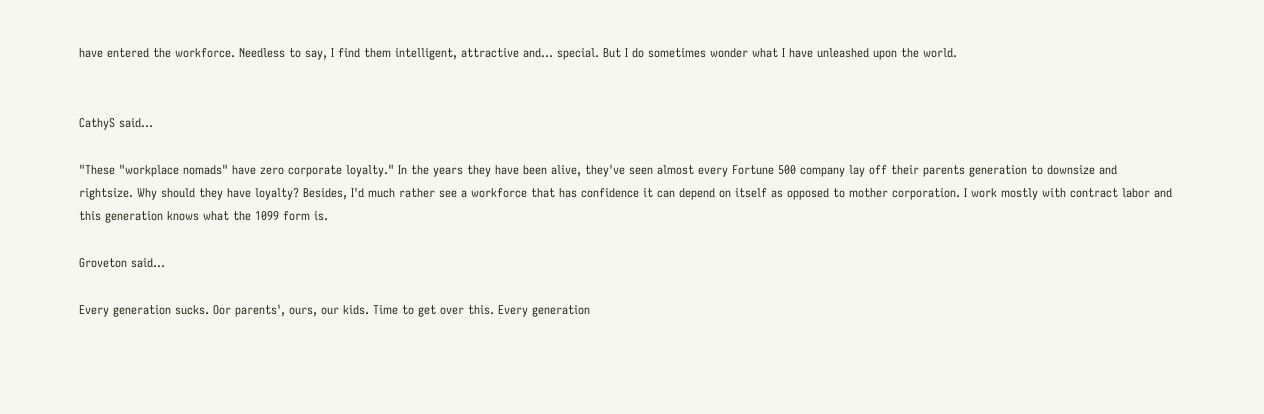have entered the workforce. Needless to say, I find them intelligent, attractive and... special. But I do sometimes wonder what I have unleashed upon the world.


CathyS said...

"These "workplace nomads" have zero corporate loyalty." In the years they have been alive, they've seen almost every Fortune 500 company lay off their parents generation to downsize and rightsize. Why should they have loyalty? Besides, I'd much rather see a workforce that has confidence it can depend on itself as opposed to mother corporation. I work mostly with contract labor and this generation knows what the 1099 form is.

Groveton said...

Every generation sucks. Oor parents', ours, our kids. Time to get over this. Every generation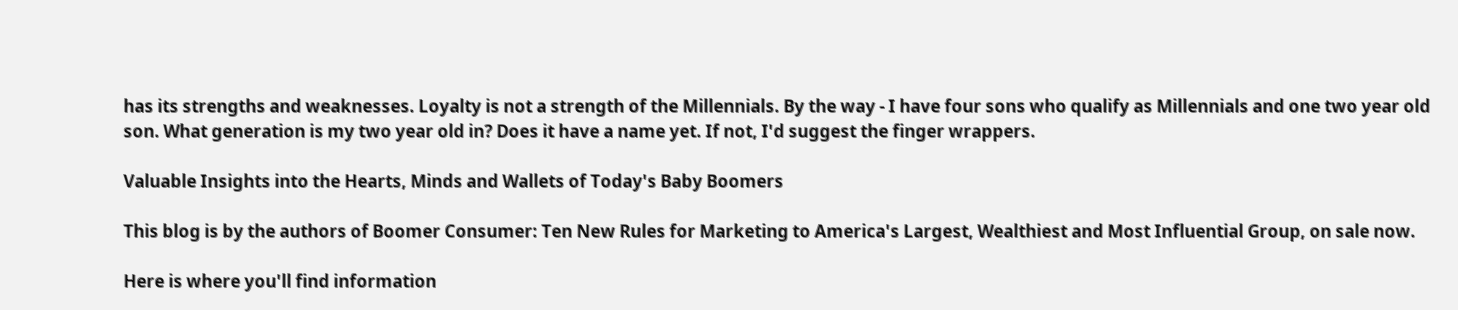has its strengths and weaknesses. Loyalty is not a strength of the Millennials. By the way - I have four sons who qualify as Millennials and one two year old son. What generation is my two year old in? Does it have a name yet. If not, I'd suggest the finger wrappers.

Valuable Insights into the Hearts, Minds and Wallets of Today's Baby Boomers

This blog is by the authors of Boomer Consumer: Ten New Rules for Marketing to America's Largest, Wealthiest and Most Influential Group, on sale now.

Here is where you'll find information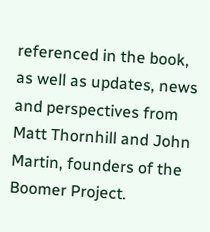referenced in the book, as well as updates, news and perspectives from Matt Thornhill and John Martin, founders of the Boomer Project.